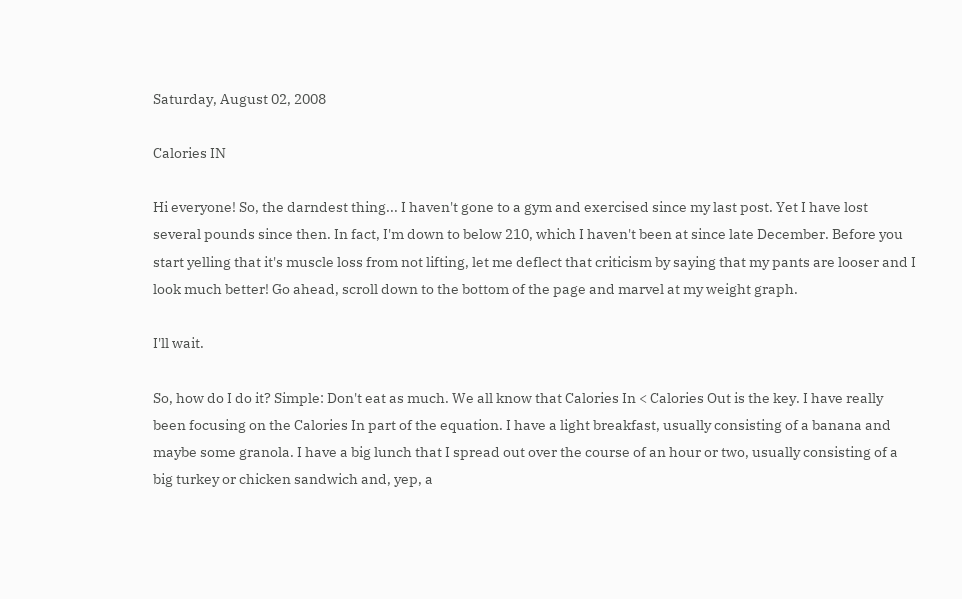Saturday, August 02, 2008

Calories IN

Hi everyone! So, the darndest thing... I haven't gone to a gym and exercised since my last post. Yet I have lost several pounds since then. In fact, I'm down to below 210, which I haven't been at since late December. Before you start yelling that it's muscle loss from not lifting, let me deflect that criticism by saying that my pants are looser and I look much better! Go ahead, scroll down to the bottom of the page and marvel at my weight graph.

I'll wait.

So, how do I do it? Simple: Don't eat as much. We all know that Calories In < Calories Out is the key. I have really been focusing on the Calories In part of the equation. I have a light breakfast, usually consisting of a banana and maybe some granola. I have a big lunch that I spread out over the course of an hour or two, usually consisting of a big turkey or chicken sandwich and, yep, a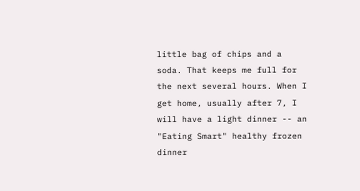little bag of chips and a soda. That keeps me full for the next several hours. When I get home, usually after 7, I will have a light dinner -- an "Eating Smart" healthy frozen dinner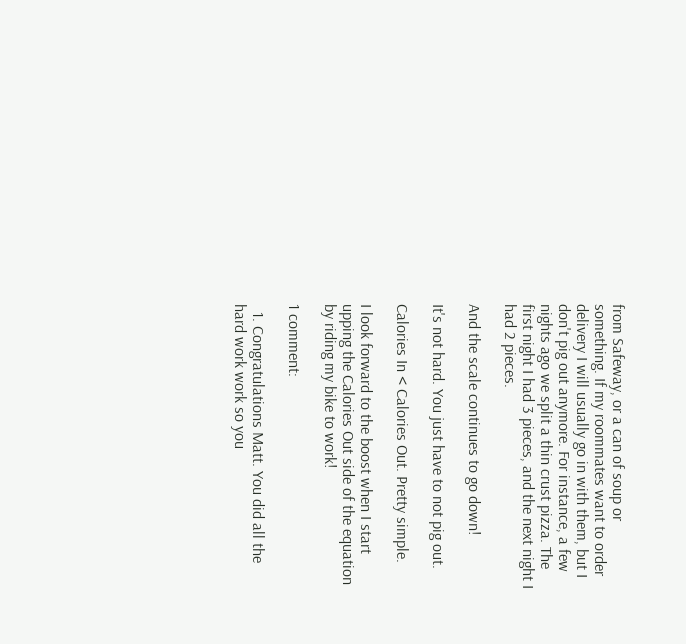from Safeway, or a can of soup or something. If my roommates want to order delivery I will usually go in with them, but I don't pig out anymore. For instance, a few nights ago we split a thin crust pizza. The first night I had 3 pieces, and the next night I had 2 pieces.

And the scale continues to go down!

It's not hard. You just have to not pig out.

Calories In < Calories Out. Pretty simple.

I look forward to the boost when I start upping the Calories Out side of the equation by riding my bike to work!

1 comment:

  1. Congratulations Matt. You did all the hard work work so you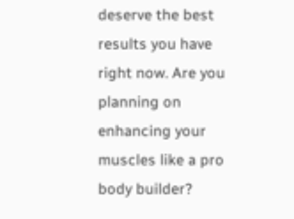deserve the best results you have right now. Are you planning on enhancing your muscles like a pro body builder?